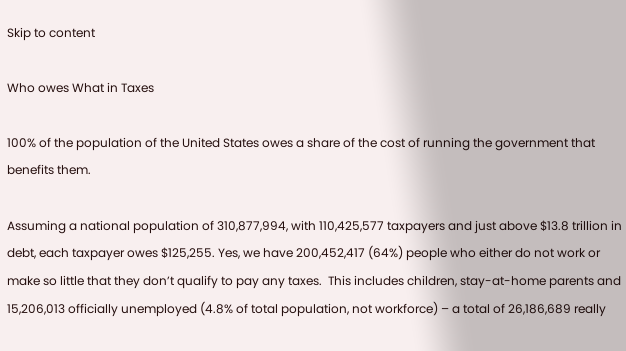Skip to content

Who owes What in Taxes

100% of the population of the United States owes a share of the cost of running the government that benefits them.

Assuming a national population of 310,877,994, with 110,425,577 taxpayers and just above $13.8 trillion in debt, each taxpayer owes $125,255. Yes, we have 200,452,417 (64%) people who either do not work or make so little that they don’t qualify to pay any taxes.  This includes children, stay-at-home parents and 15,206,013 officially unemployed (4.8% of total population, not workforce) – a total of 26,186,689 really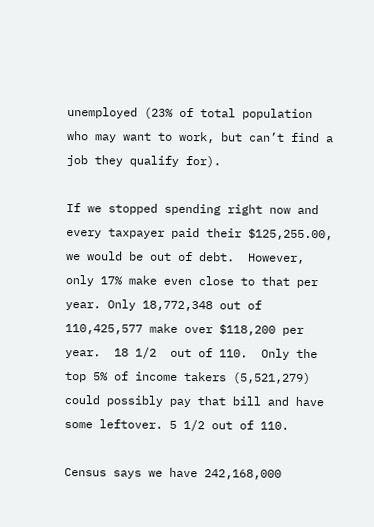unemployed (23% of total population who may want to work, but can’t find a job they qualify for).

If we stopped spending right now and every taxpayer paid their $125,255.00, we would be out of debt.  However, only 17% make even close to that per year. Only 18,772,348 out of 110,425,577 make over $118,200 per year.  18 1/2  out of 110.  Only the top 5% of income takers (5,521,279) could possibly pay that bill and have some leftover. 5 1/2 out of 110.

Census says we have 242,168,000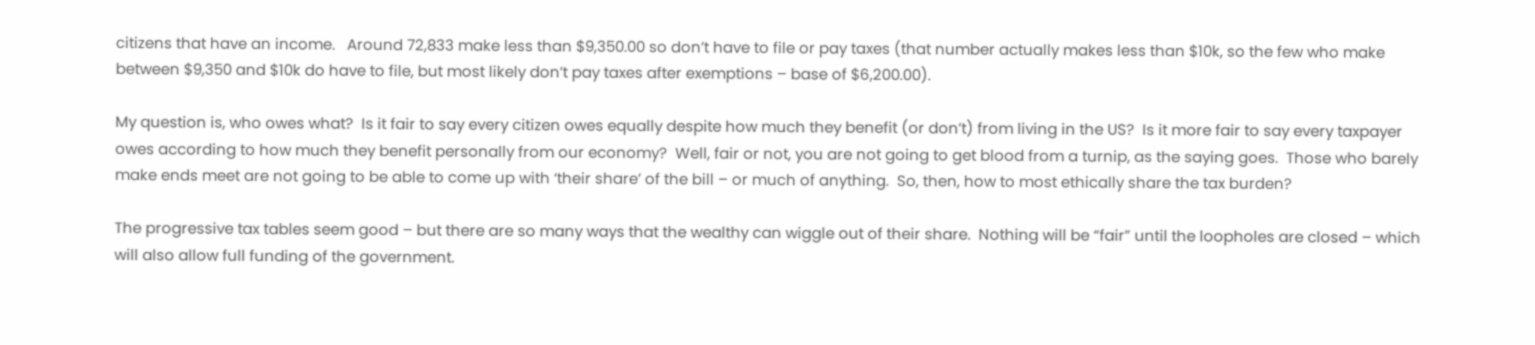citizens that have an income.   Around 72,833 make less than $9,350.00 so don’t have to file or pay taxes (that number actually makes less than $10k, so the few who make between $9,350 and $10k do have to file, but most likely don’t pay taxes after exemptions – base of $6,200.00).

My question is, who owes what?  Is it fair to say every citizen owes equally despite how much they benefit (or don’t) from living in the US?  Is it more fair to say every taxpayer owes according to how much they benefit personally from our economy?  Well, fair or not, you are not going to get blood from a turnip, as the saying goes.  Those who barely make ends meet are not going to be able to come up with ‘their share’ of the bill – or much of anything.  So, then, how to most ethically share the tax burden?

The progressive tax tables seem good – but there are so many ways that the wealthy can wiggle out of their share.  Nothing will be “fair” until the loopholes are closed – which will also allow full funding of the government.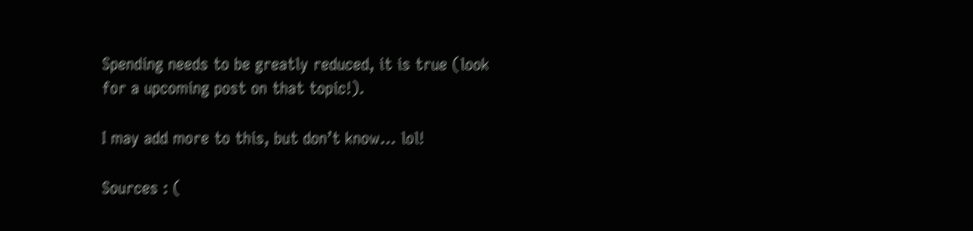Spending needs to be greatly reduced, it is true (look for a upcoming post on that topic!).

I may add more to this, but don’t know… lol!

Sources : (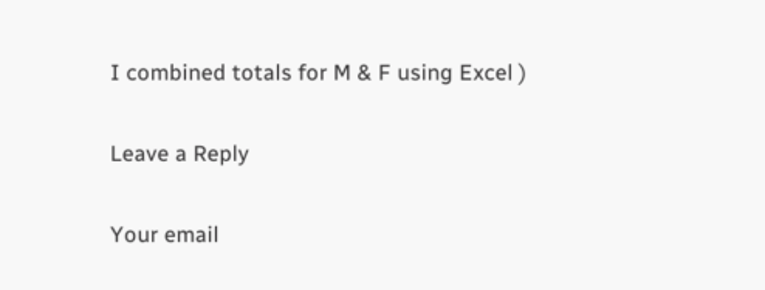I combined totals for M & F using Excel )

Leave a Reply

Your email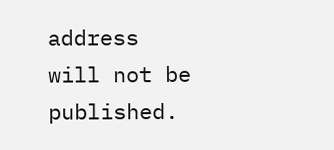address will not be published.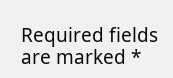Required fields are marked *